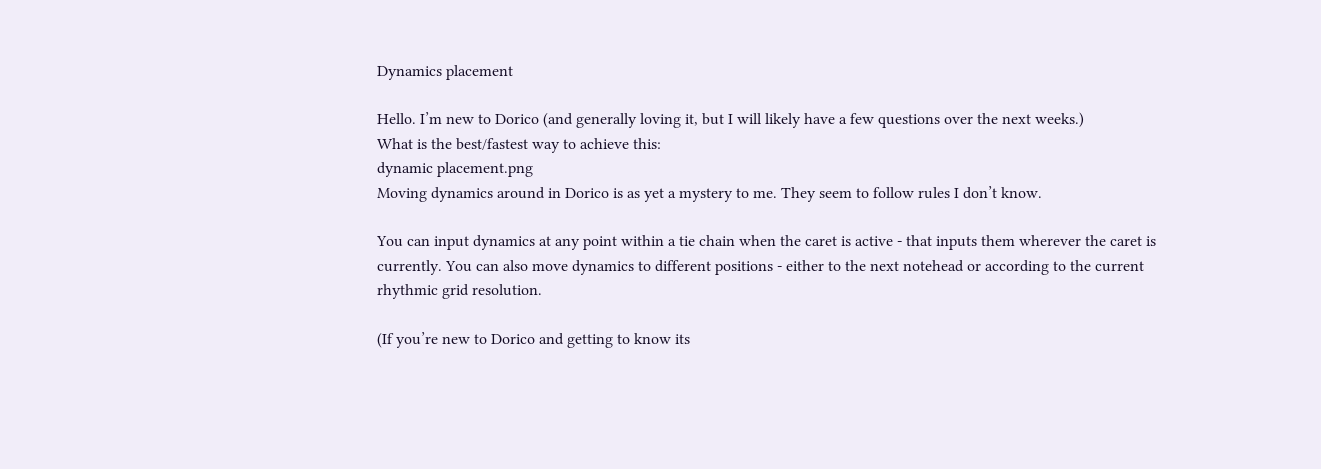Dynamics placement

Hello. I’m new to Dorico (and generally loving it, but I will likely have a few questions over the next weeks.)
What is the best/fastest way to achieve this:
dynamic placement.png
Moving dynamics around in Dorico is as yet a mystery to me. They seem to follow rules I don’t know.

You can input dynamics at any point within a tie chain when the caret is active - that inputs them wherever the caret is currently. You can also move dynamics to different positions - either to the next notehead or according to the current rhythmic grid resolution.

(If you’re new to Dorico and getting to know its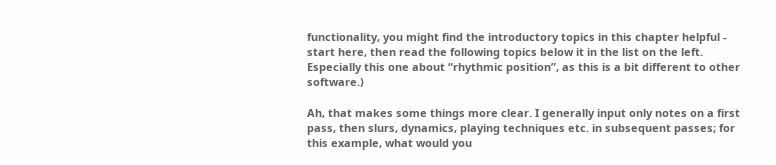functionality, you might find the introductory topics in this chapter helpful - start here, then read the following topics below it in the list on the left. Especially this one about “rhythmic position”, as this is a bit different to other software.)

Ah, that makes some things more clear. I generally input only notes on a first pass, then slurs, dynamics, playing techniques etc. in subsequent passes; for this example, what would you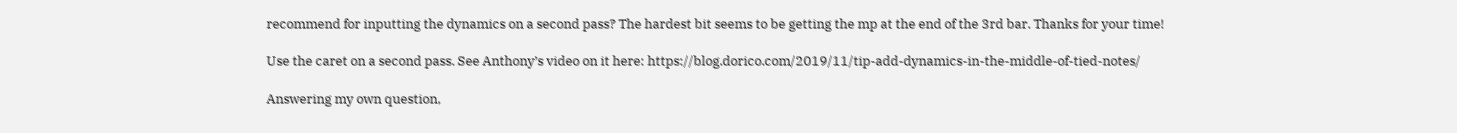recommend for inputting the dynamics on a second pass? The hardest bit seems to be getting the mp at the end of the 3rd bar. Thanks for your time!

Use the caret on a second pass. See Anthony’s video on it here: https://blog.dorico.com/2019/11/tip-add-dynamics-in-the-middle-of-tied-notes/

Answering my own question,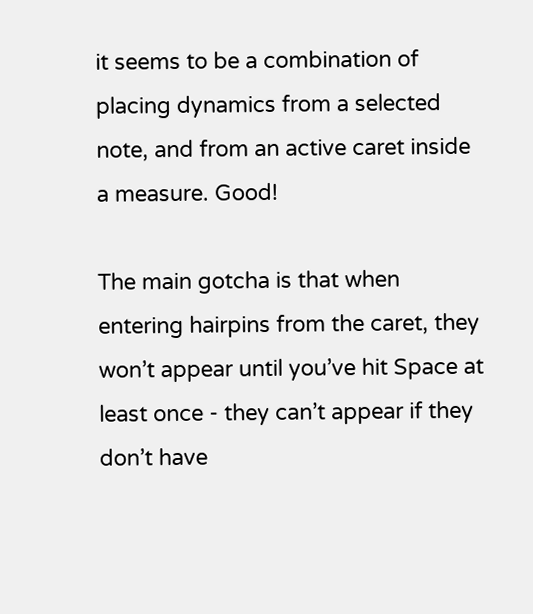it seems to be a combination of placing dynamics from a selected note, and from an active caret inside a measure. Good!

The main gotcha is that when entering hairpins from the caret, they won’t appear until you’ve hit Space at least once - they can’t appear if they don’t have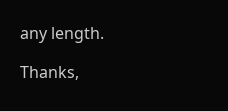any length.

Thanks,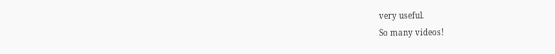very useful.
So many videos!